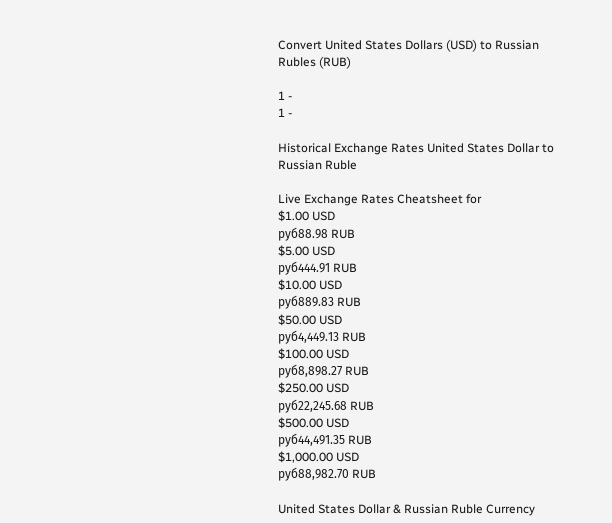Convert United States Dollars (USD) to Russian Rubles (RUB)

1 -
1 -

Historical Exchange Rates United States Dollar to Russian Ruble

Live Exchange Rates Cheatsheet for
$1.00 USD
руб88.98 RUB
$5.00 USD
руб444.91 RUB
$10.00 USD
руб889.83 RUB
$50.00 USD
руб4,449.13 RUB
$100.00 USD
руб8,898.27 RUB
$250.00 USD
руб22,245.68 RUB
$500.00 USD
руб44,491.35 RUB
$1,000.00 USD
руб88,982.70 RUB

United States Dollar & Russian Ruble Currency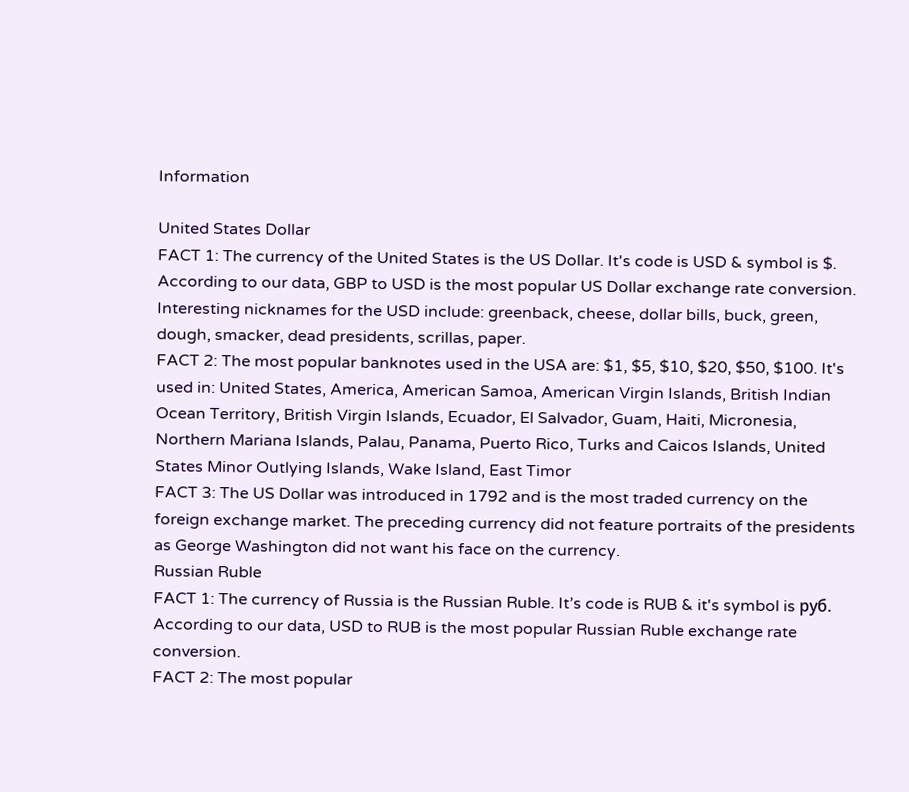Information

United States Dollar
FACT 1: The currency of the United States is the US Dollar. It's code is USD & symbol is $. According to our data, GBP to USD is the most popular US Dollar exchange rate conversion. Interesting nicknames for the USD include: greenback, cheese, dollar bills, buck, green, dough, smacker, dead presidents, scrillas, paper.
FACT 2: The most popular banknotes used in the USA are: $1, $5, $10, $20, $50, $100. It's used in: United States, America, American Samoa, American Virgin Islands, British Indian Ocean Territory, British Virgin Islands, Ecuador, El Salvador, Guam, Haiti, Micronesia, Northern Mariana Islands, Palau, Panama, Puerto Rico, Turks and Caicos Islands, United States Minor Outlying Islands, Wake Island, East Timor
FACT 3: The US Dollar was introduced in 1792 and is the most traded currency on the foreign exchange market. The preceding currency did not feature portraits of the presidents as George Washington did not want his face on the currency.
Russian Ruble
FACT 1: The currency of Russia is the Russian Ruble. It’s code is RUB & it's symbol is руб. According to our data, USD to RUB is the most popular Russian Ruble exchange rate conversion.
FACT 2: The most popular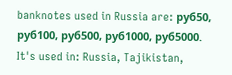banknotes used in Russia are: руб50, руб100, руб500, руб1000, руб5000. It's used in: Russia, Tajikistan,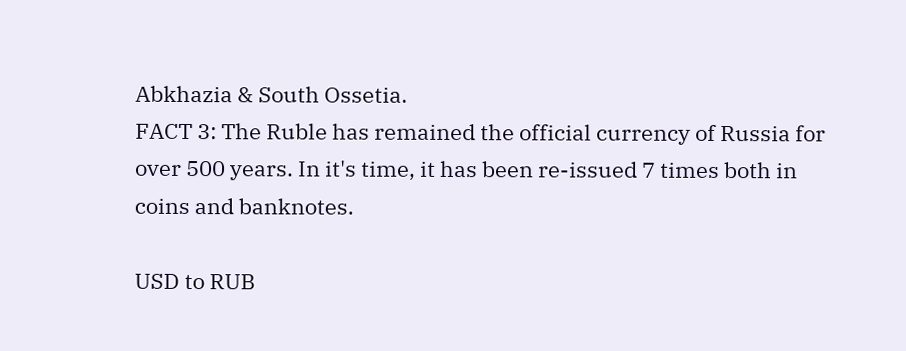Abkhazia & South Ossetia.
FACT 3: The Ruble has remained the official currency of Russia for over 500 years. In it's time, it has been re-issued 7 times both in coins and banknotes.

USD to RUB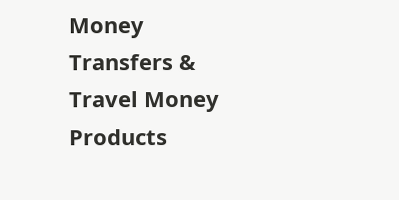Money Transfers & Travel Money Products